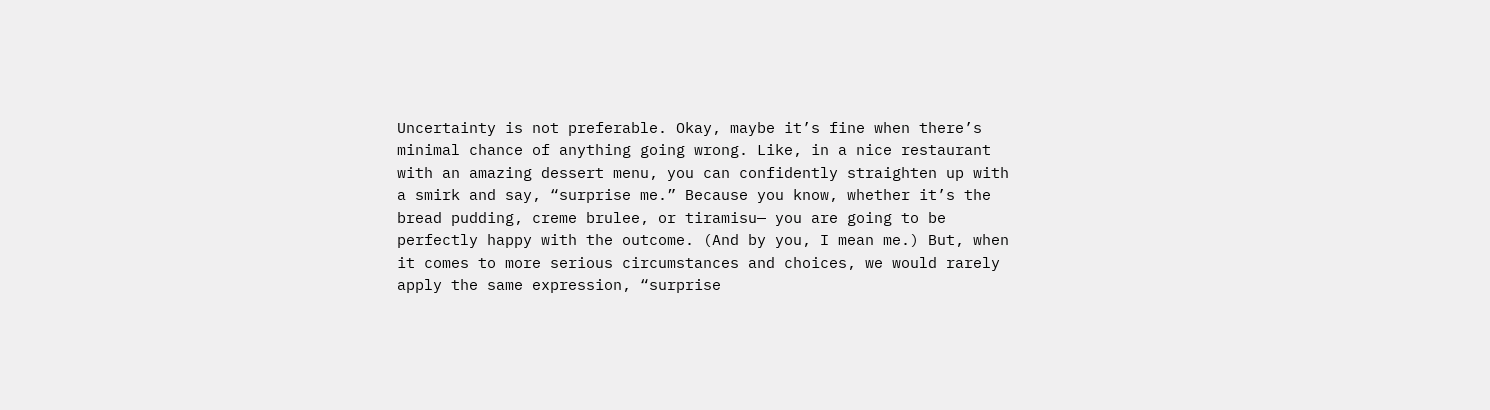Uncertainty is not preferable. Okay, maybe it’s fine when there’s minimal chance of anything going wrong. Like, in a nice restaurant with an amazing dessert menu, you can confidently straighten up with a smirk and say, “surprise me.” Because you know, whether it’s the bread pudding, creme brulee, or tiramisu— you are going to be perfectly happy with the outcome. (And by you, I mean me.) But, when it comes to more serious circumstances and choices, we would rarely apply the same expression, “surprise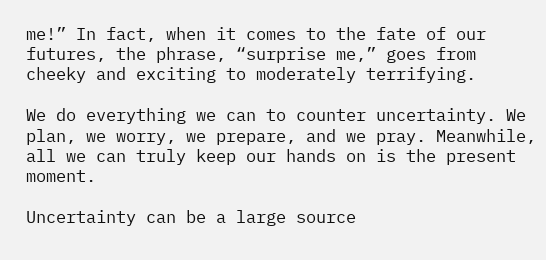me!” In fact, when it comes to the fate of our futures, the phrase, “surprise me,” goes from cheeky and exciting to moderately terrifying.

We do everything we can to counter uncertainty. We plan, we worry, we prepare, and we pray. Meanwhile, all we can truly keep our hands on is the present moment.

Uncertainty can be a large source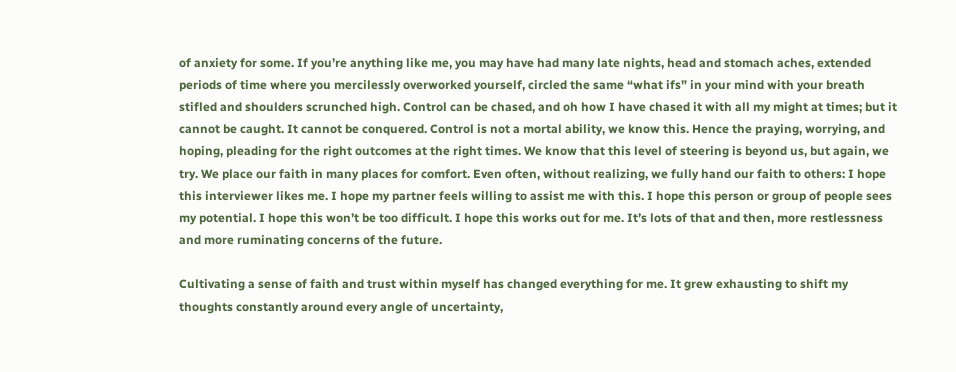of anxiety for some. If you’re anything like me, you may have had many late nights, head and stomach aches, extended periods of time where you mercilessly overworked yourself, circled the same “what ifs” in your mind with your breath stifled and shoulders scrunched high. Control can be chased, and oh how I have chased it with all my might at times; but it cannot be caught. It cannot be conquered. Control is not a mortal ability, we know this. Hence the praying, worrying, and hoping, pleading for the right outcomes at the right times. We know that this level of steering is beyond us, but again, we try. We place our faith in many places for comfort. Even often, without realizing, we fully hand our faith to others: I hope this interviewer likes me. I hope my partner feels willing to assist me with this. I hope this person or group of people sees my potential. I hope this won’t be too difficult. I hope this works out for me. It’s lots of that and then, more restlessness and more ruminating concerns of the future.

Cultivating a sense of faith and trust within myself has changed everything for me. It grew exhausting to shift my thoughts constantly around every angle of uncertainty,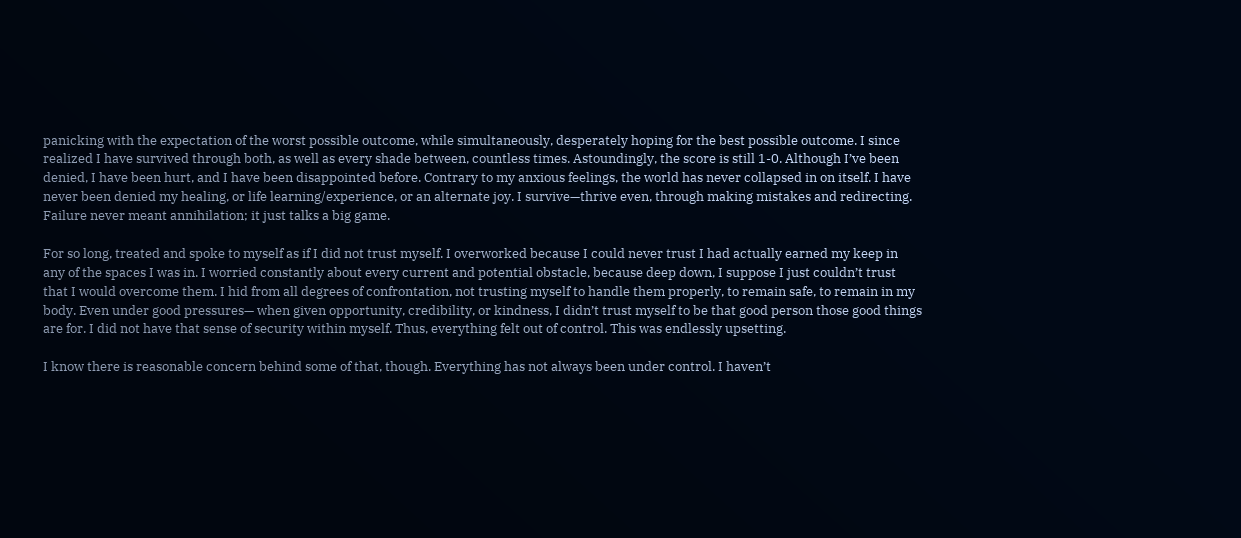panicking with the expectation of the worst possible outcome, while simultaneously, desperately hoping for the best possible outcome. I since realized I have survived through both, as well as every shade between, countless times. Astoundingly, the score is still 1-0. Although I’ve been denied, I have been hurt, and I have been disappointed before. Contrary to my anxious feelings, the world has never collapsed in on itself. I have never been denied my healing, or life learning/experience, or an alternate joy. I survive—thrive even, through making mistakes and redirecting. Failure never meant annihilation; it just talks a big game.

For so long, treated and spoke to myself as if I did not trust myself. I overworked because I could never trust I had actually earned my keep in any of the spaces I was in. I worried constantly about every current and potential obstacle, because deep down, I suppose I just couldn’t trust that I would overcome them. I hid from all degrees of confrontation, not trusting myself to handle them properly, to remain safe, to remain in my body. Even under good pressures— when given opportunity, credibility, or kindness, I didn’t trust myself to be that good person those good things are for. I did not have that sense of security within myself. Thus, everything felt out of control. This was endlessly upsetting.

I know there is reasonable concern behind some of that, though. Everything has not always been under control. I haven’t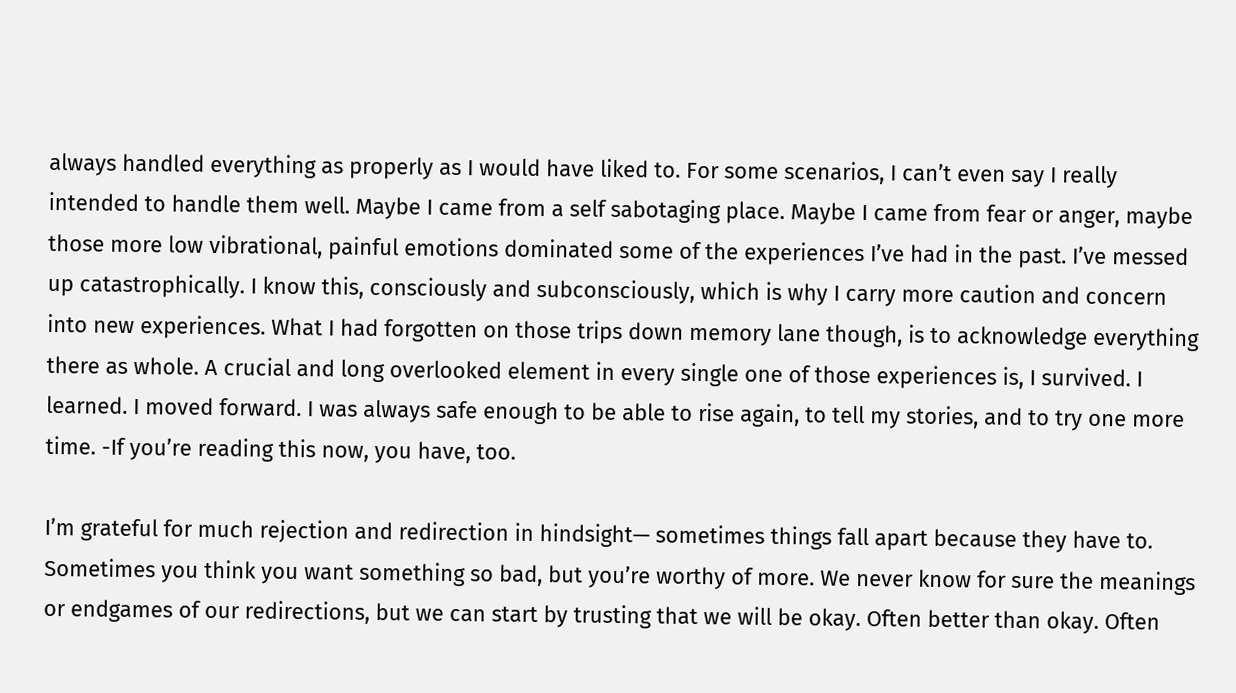always handled everything as properly as I would have liked to. For some scenarios, I can’t even say I really intended to handle them well. Maybe I came from a self sabotaging place. Maybe I came from fear or anger, maybe those more low vibrational, painful emotions dominated some of the experiences I’ve had in the past. I’ve messed up catastrophically. I know this, consciously and subconsciously, which is why I carry more caution and concern into new experiences. What I had forgotten on those trips down memory lane though, is to acknowledge everything there as whole. A crucial and long overlooked element in every single one of those experiences is, I survived. I learned. I moved forward. I was always safe enough to be able to rise again, to tell my stories, and to try one more time. -If you’re reading this now, you have, too.

I’m grateful for much rejection and redirection in hindsight— sometimes things fall apart because they have to. Sometimes you think you want something so bad, but you’re worthy of more. We never know for sure the meanings or endgames of our redirections, but we can start by trusting that we will be okay. Often better than okay. Often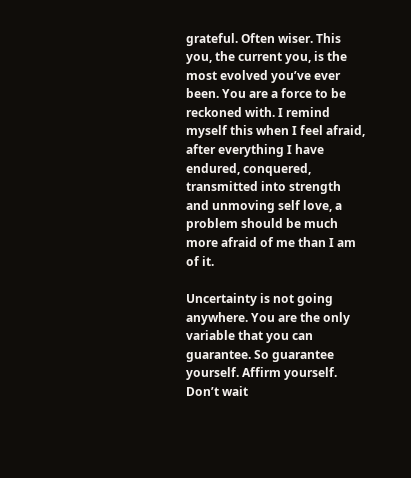grateful. Often wiser. This you, the current you, is the most evolved you’ve ever been. You are a force to be reckoned with. I remind myself this when I feel afraid, after everything I have endured, conquered, transmitted into strength and unmoving self love, a problem should be much more afraid of me than I am of it.

Uncertainty is not going anywhere. You are the only variable that you can guarantee. So guarantee yourself. Affirm yourself. Don’t wait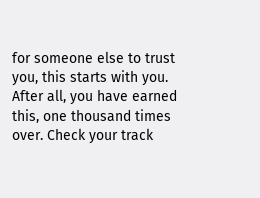for someone else to trust you, this starts with you. After all, you have earned this, one thousand times over. Check your track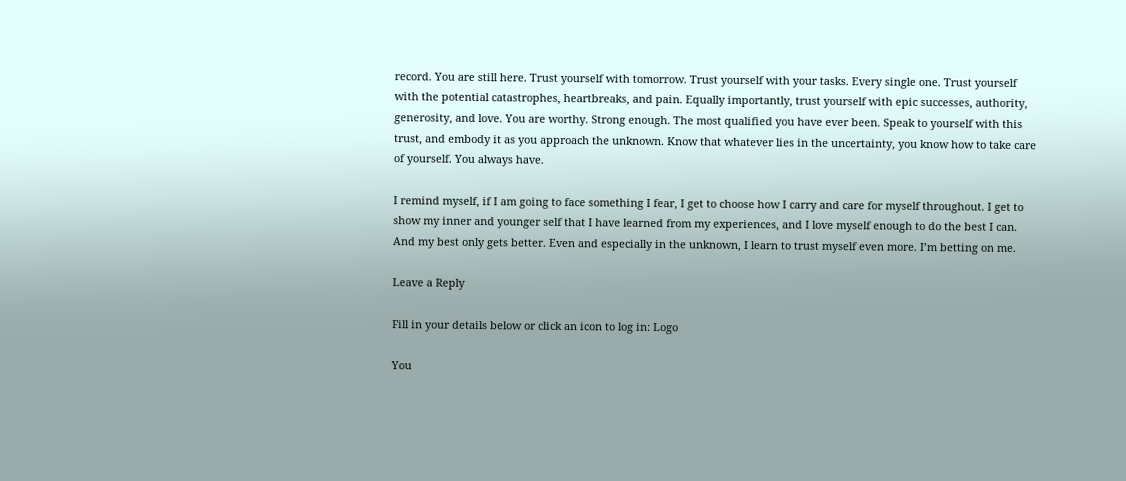record. You are still here. Trust yourself with tomorrow. Trust yourself with your tasks. Every single one. Trust yourself with the potential catastrophes, heartbreaks, and pain. Equally importantly, trust yourself with epic successes, authority, generosity, and love. You are worthy. Strong enough. The most qualified you have ever been. Speak to yourself with this trust, and embody it as you approach the unknown. Know that whatever lies in the uncertainty, you know how to take care of yourself. You always have.

I remind myself, if I am going to face something I fear, I get to choose how I carry and care for myself throughout. I get to show my inner and younger self that I have learned from my experiences, and I love myself enough to do the best I can. And my best only gets better. Even and especially in the unknown, I learn to trust myself even more. I’m betting on me.

Leave a Reply

Fill in your details below or click an icon to log in: Logo

You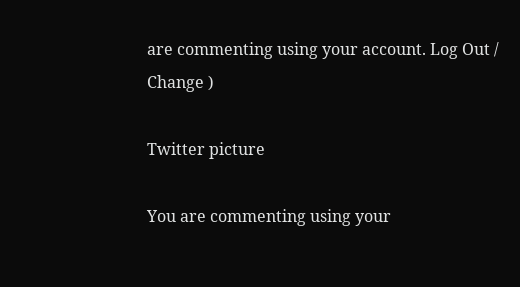are commenting using your account. Log Out /  Change )

Twitter picture

You are commenting using your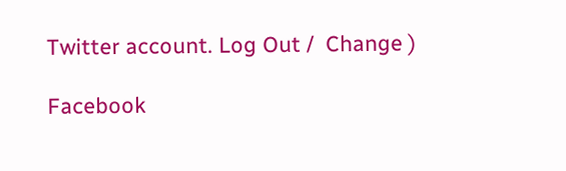Twitter account. Log Out /  Change )

Facebook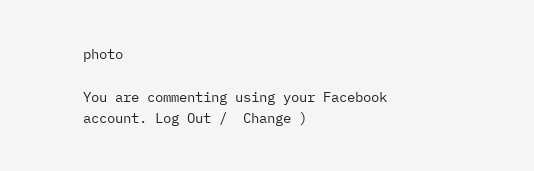photo

You are commenting using your Facebook account. Log Out /  Change )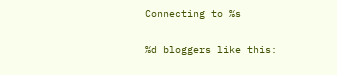Connecting to %s

%d bloggers like this: